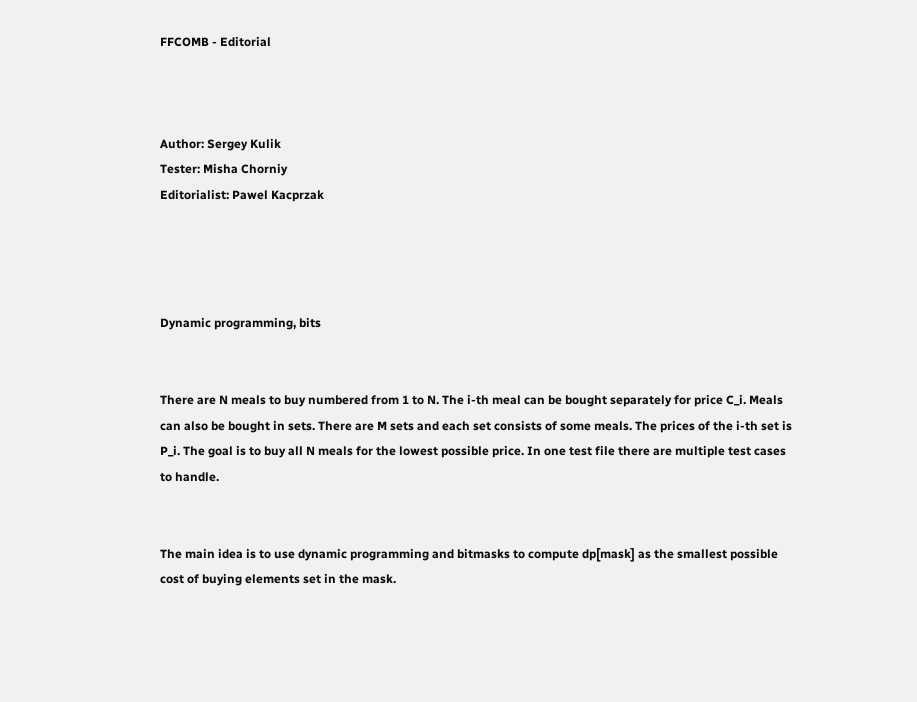FFCOMB - Editorial



Author: Sergey Kulik
Tester: Misha Chorniy
Editorialist: Pawel Kacprzak




Dynamic programming, bits


There are N meals to buy numbered from 1 to N. The i-th meal can be bought separately for price C_i. Meals can also be bought in sets. There are M sets and each set consists of some meals. The prices of the i-th set is P_i. The goal is to buy all N meals for the lowest possible price. In one test file there are multiple test cases to handle.


The main idea is to use dynamic programming and bitmasks to compute dp[mask] as the smallest possible cost of buying elements set in the mask.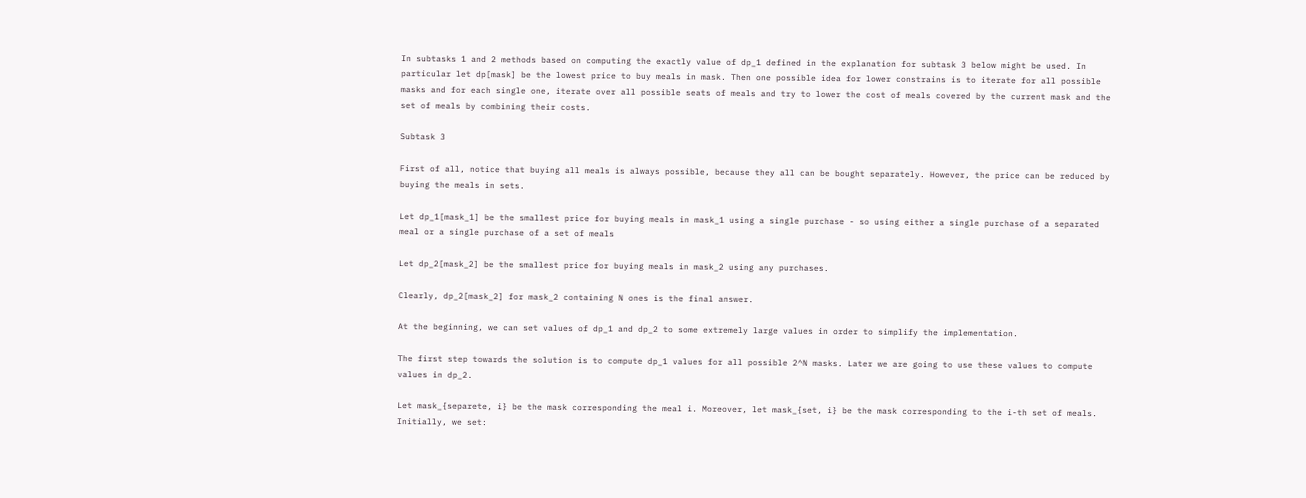In subtasks 1 and 2 methods based on computing the exactly value of dp_1 defined in the explanation for subtask 3 below might be used. In particular let dp[mask] be the lowest price to buy meals in mask. Then one possible idea for lower constrains is to iterate for all possible masks and for each single one, iterate over all possible seats of meals and try to lower the cost of meals covered by the current mask and the set of meals by combining their costs.

Subtask 3

First of all, notice that buying all meals is always possible, because they all can be bought separately. However, the price can be reduced by buying the meals in sets.

Let dp_1[mask_1] be the smallest price for buying meals in mask_1 using a single purchase - so using either a single purchase of a separated meal or a single purchase of a set of meals

Let dp_2[mask_2] be the smallest price for buying meals in mask_2 using any purchases.

Clearly, dp_2[mask_2] for mask_2 containing N ones is the final answer.

At the beginning, we can set values of dp_1 and dp_2 to some extremely large values in order to simplify the implementation.

The first step towards the solution is to compute dp_1 values for all possible 2^N masks. Later we are going to use these values to compute values in dp_2.

Let mask_{separete, i} be the mask corresponding the meal i. Moreover, let mask_{set, i} be the mask corresponding to the i-th set of meals. Initially, we set: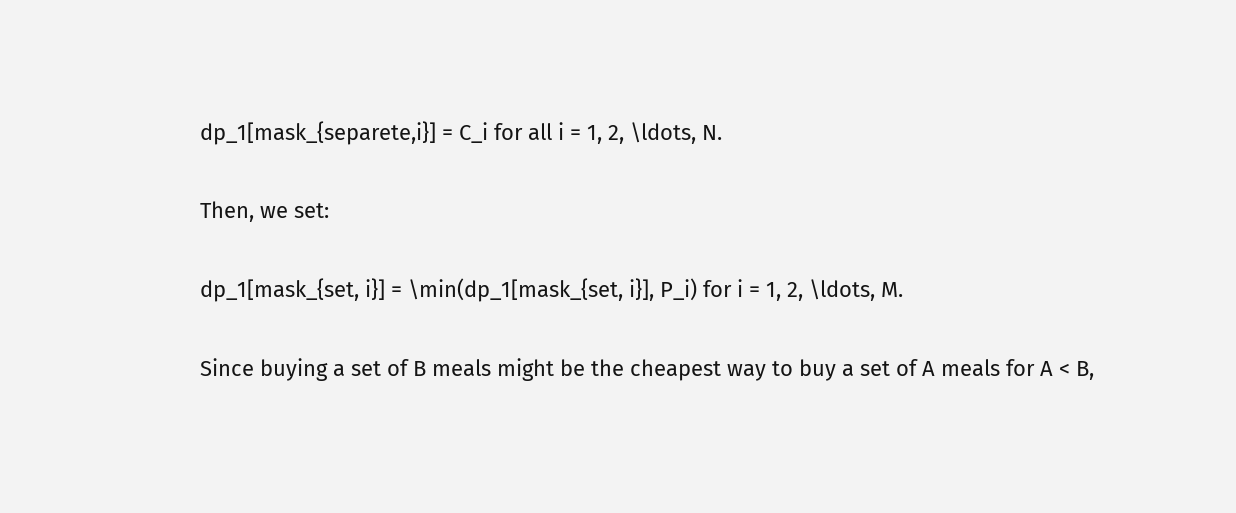dp_1[mask_{separete,i}] = C_i for all i = 1, 2, \ldots, N.

Then, we set:

dp_1[mask_{set, i}] = \min(dp_1[mask_{set, i}], P_i) for i = 1, 2, \ldots, M.

Since buying a set of B meals might be the cheapest way to buy a set of A meals for A < B,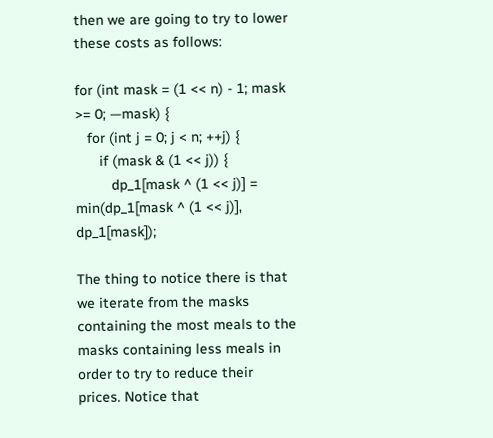then we are going to try to lower these costs as follows:

for (int mask = (1 << n) - 1; mask >= 0; —mask) {
   for (int j = 0; j < n; ++j) {
      if (mask & (1 << j)) {
         dp_1[mask ^ (1 << j)] = min(dp_1[mask ^ (1 << j)], dp_1[mask]);

The thing to notice there is that we iterate from the masks containing the most meals to the masks containing less meals in order to try to reduce their prices. Notice that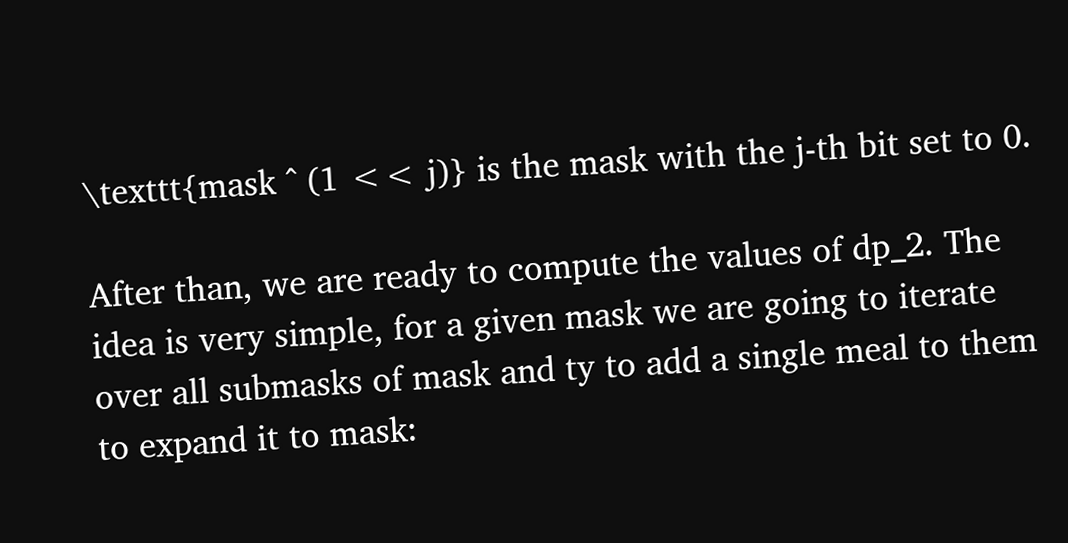\texttt{mask ^ (1 << j)} is the mask with the j-th bit set to 0.

After than, we are ready to compute the values of dp_2. The idea is very simple, for a given mask we are going to iterate over all submasks of mask and ty to add a single meal to them to expand it to mask: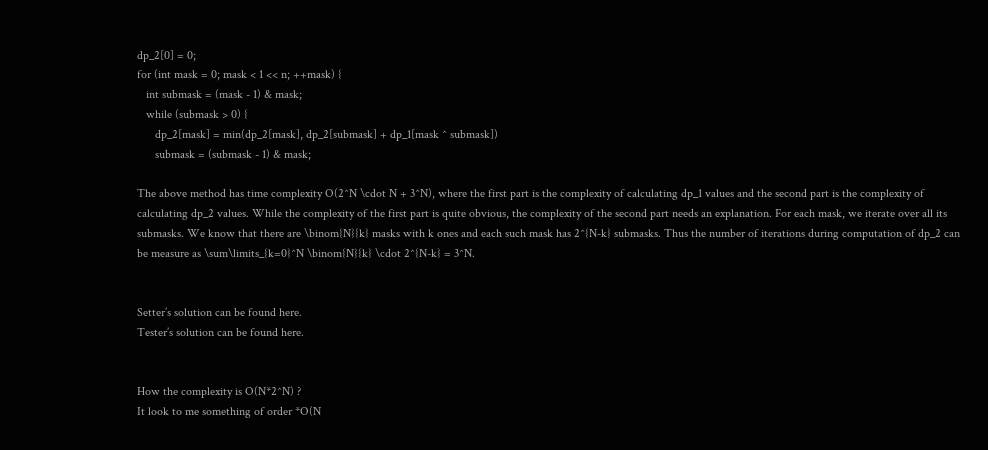dp_2[0] = 0;
for (int mask = 0; mask < 1 << n; ++mask) {
   int submask = (mask - 1) & mask;
   while (submask > 0) {
      dp_2[mask] = min(dp_2[mask], dp_2[submask] + dp_1[mask ^ submask])
      submask = (submask - 1) & mask;

The above method has time complexity O(2^N \cdot N + 3^N), where the first part is the complexity of calculating dp_1 values and the second part is the complexity of calculating dp_2 values. While the complexity of the first part is quite obvious, the complexity of the second part needs an explanation. For each mask, we iterate over all its submasks. We know that there are \binom{N}{k} masks with k ones and each such mask has 2^{N-k} submasks. Thus the number of iterations during computation of dp_2 can be measure as \sum\limits_{k=0}^N \binom{N}{k} \cdot 2^{N-k} = 3^N.


Setter’s solution can be found here.
Tester’s solution can be found here.


How the complexity is O(N*2^N) ?
It look to me something of order *O(N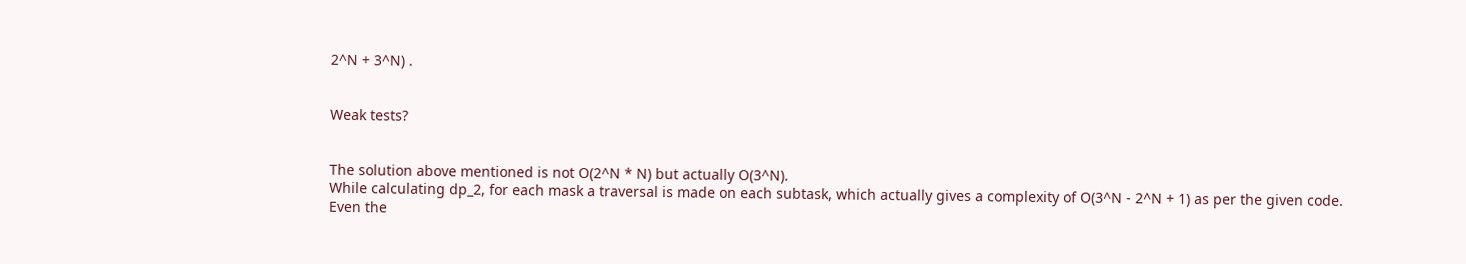2^N + 3^N) .


Weak tests?


The solution above mentioned is not O(2^N * N) but actually O(3^N).
While calculating dp_2, for each mask a traversal is made on each subtask, which actually gives a complexity of O(3^N - 2^N + 1) as per the given code. Even the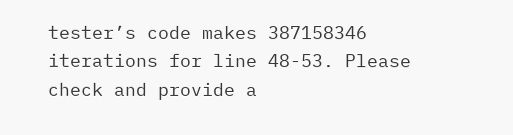tester’s code makes 387158346 iterations for line 48-53. Please check and provide a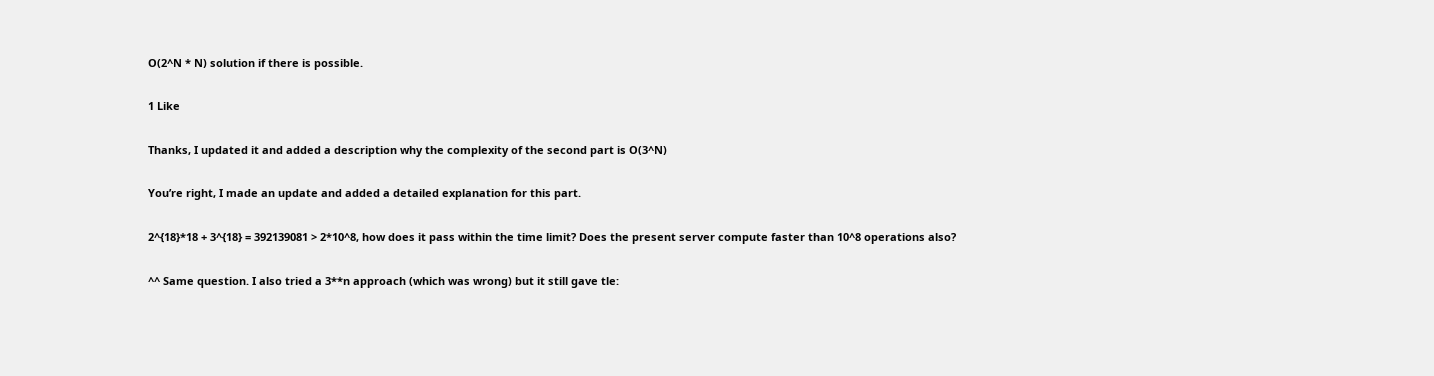O(2^N * N) solution if there is possible.

1 Like

Thanks, I updated it and added a description why the complexity of the second part is O(3^N)

You’re right, I made an update and added a detailed explanation for this part.

2^{18}*18 + 3^{18} = 392139081 > 2*10^8, how does it pass within the time limit? Does the present server compute faster than 10^8 operations also?

^^ Same question. I also tried a 3**n approach (which was wrong) but it still gave tle: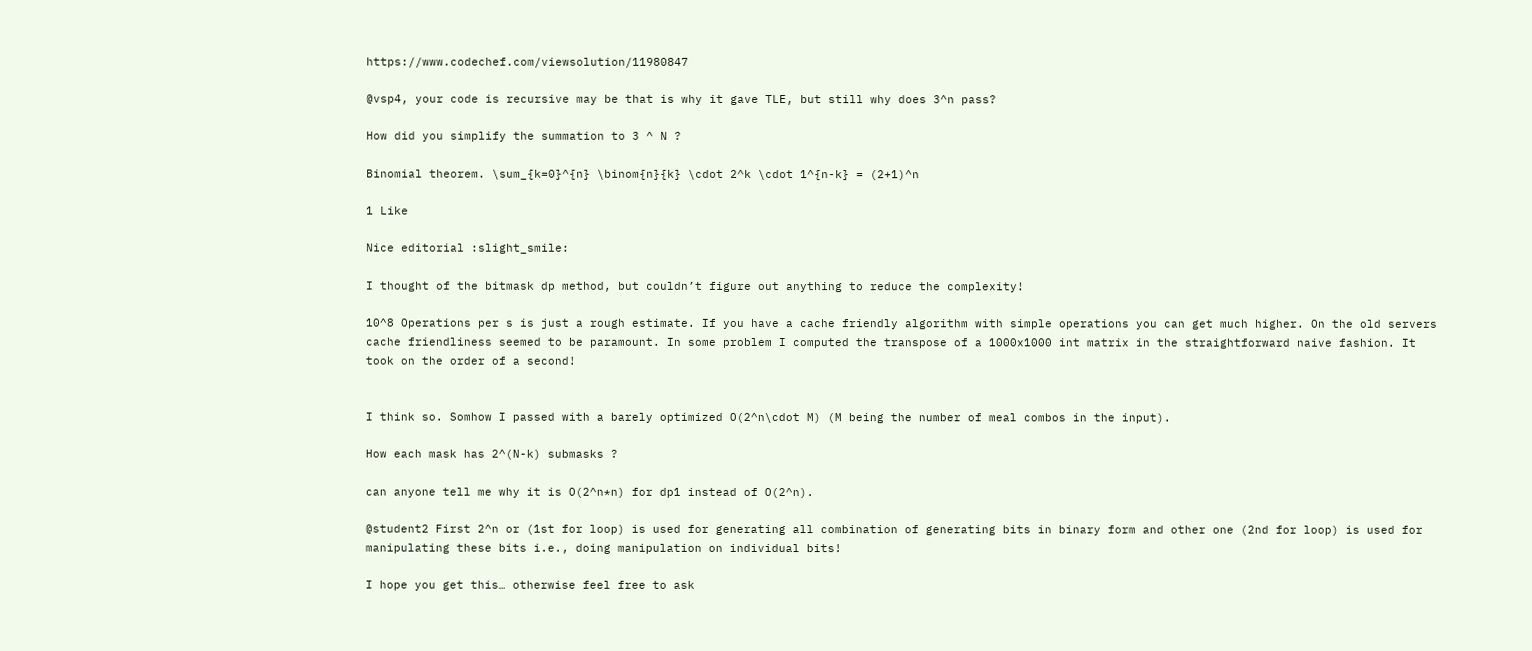https://www.codechef.com/viewsolution/11980847

@vsp4, your code is recursive may be that is why it gave TLE, but still why does 3^n pass?

How did you simplify the summation to 3 ^ N ?

Binomial theorem. \sum_{k=0}^{n} \binom{n}{k} \cdot 2^k \cdot 1^{n-k} = (2+1)^n

1 Like

Nice editorial :slight_smile:

I thought of the bitmask dp method, but couldn’t figure out anything to reduce the complexity!

10^8 Operations per s is just a rough estimate. If you have a cache friendly algorithm with simple operations you can get much higher. On the old servers cache friendliness seemed to be paramount. In some problem I computed the transpose of a 1000x1000 int matrix in the straightforward naive fashion. It took on the order of a second!


I think so. Somhow I passed with a barely optimized O(2^n\cdot M) (M being the number of meal combos in the input).

How each mask has 2^(N-k) submasks ?

can anyone tell me why it is O(2^n*n) for dp1 instead of O(2^n).

@student2 First 2^n or (1st for loop) is used for generating all combination of generating bits in binary form and other one (2nd for loop) is used for manipulating these bits i.e., doing manipulation on individual bits!

I hope you get this… otherwise feel free to ask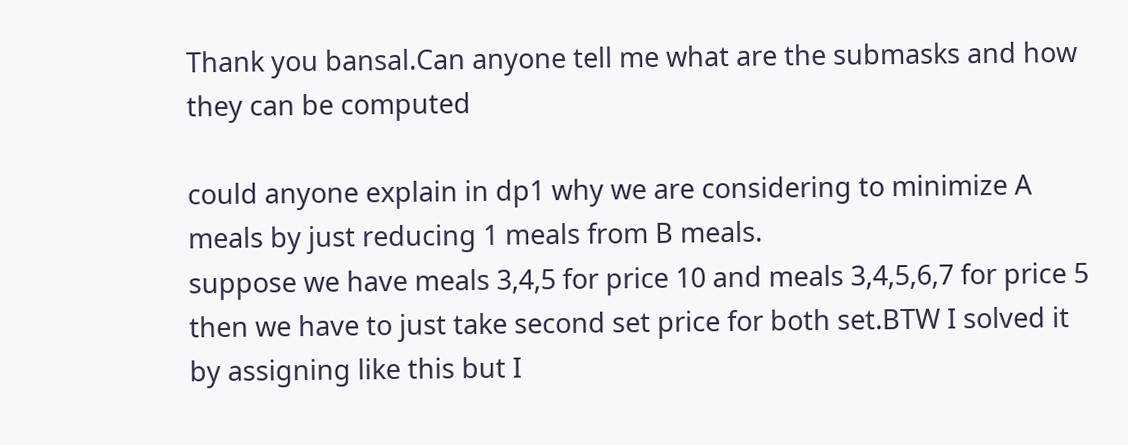Thank you bansal.Can anyone tell me what are the submasks and how they can be computed

could anyone explain in dp1 why we are considering to minimize A meals by just reducing 1 meals from B meals.
suppose we have meals 3,4,5 for price 10 and meals 3,4,5,6,7 for price 5 then we have to just take second set price for both set.BTW I solved it by assigning like this but I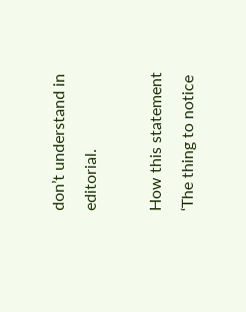don’t understand in editorial.

How this statement ‘The thing to notice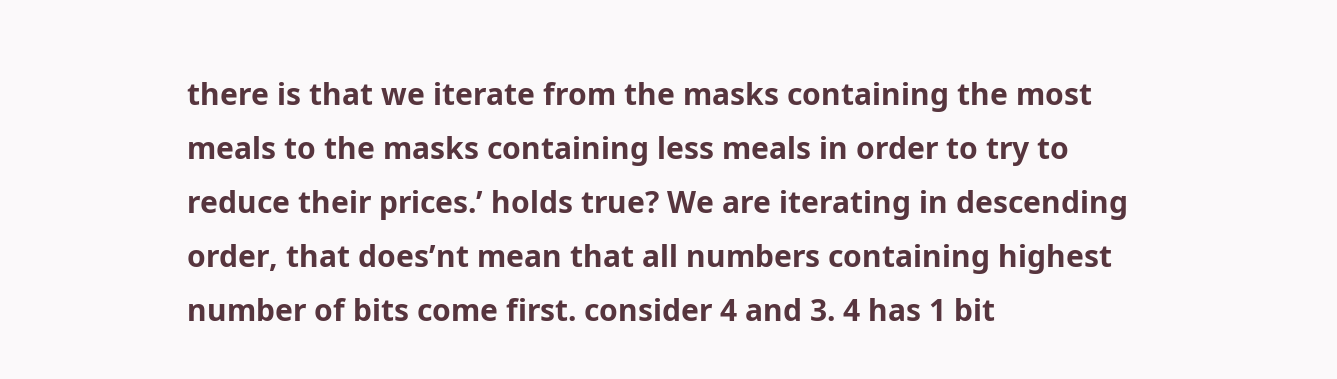there is that we iterate from the masks containing the most meals to the masks containing less meals in order to try to reduce their prices.’ holds true? We are iterating in descending order, that does’nt mean that all numbers containing highest number of bits come first. consider 4 and 3. 4 has 1 bit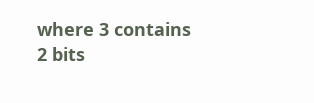where 3 contains 2 bits